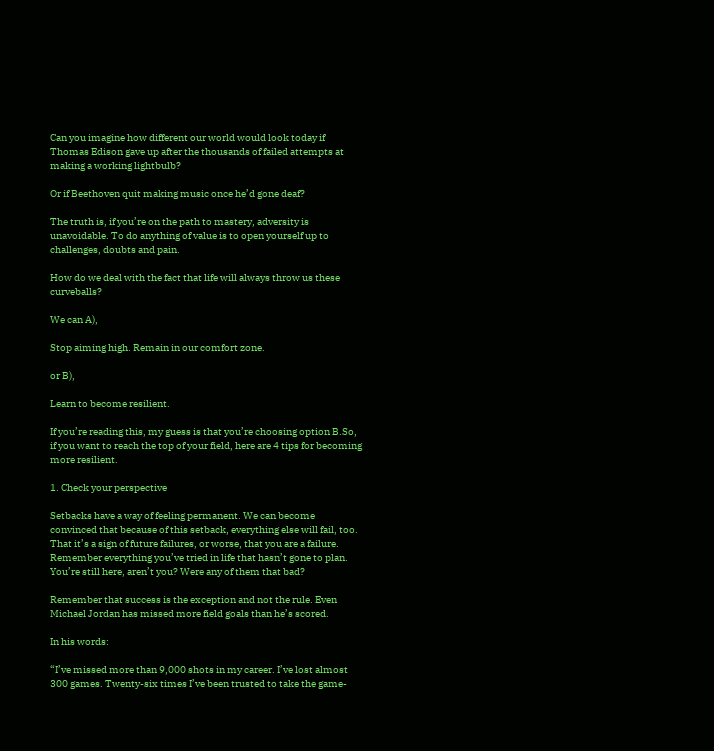Can you imagine how different our world would look today if Thomas Edison gave up after the thousands of failed attempts at making a working lightbulb?

Or if Beethoven quit making music once he’d gone deaf?

The truth is, if you’re on the path to mastery, adversity is unavoidable. To do anything of value is to open yourself up to challenges, doubts and pain.

How do we deal with the fact that life will always throw us these curveballs?

We can A),

Stop aiming high. Remain in our comfort zone.

or B),

Learn to become resilient.

If you’re reading this, my guess is that you’re choosing option B.So, if you want to reach the top of your field, here are 4 tips for becoming more resilient.

1. Check your perspective

Setbacks have a way of feeling permanent. We can become convinced that because of this setback, everything else will fail, too. That it’s a sign of future failures, or worse, that you are a failure. Remember everything you’ve tried in life that hasn’t gone to plan. You’re still here, aren’t you? Were any of them that bad?

Remember that success is the exception and not the rule. Even Michael Jordan has missed more field goals than he’s scored.

In his words:

“I’ve missed more than 9,000 shots in my career. I’ve lost almost 300 games. Twenty-six times I’ve been trusted to take the game-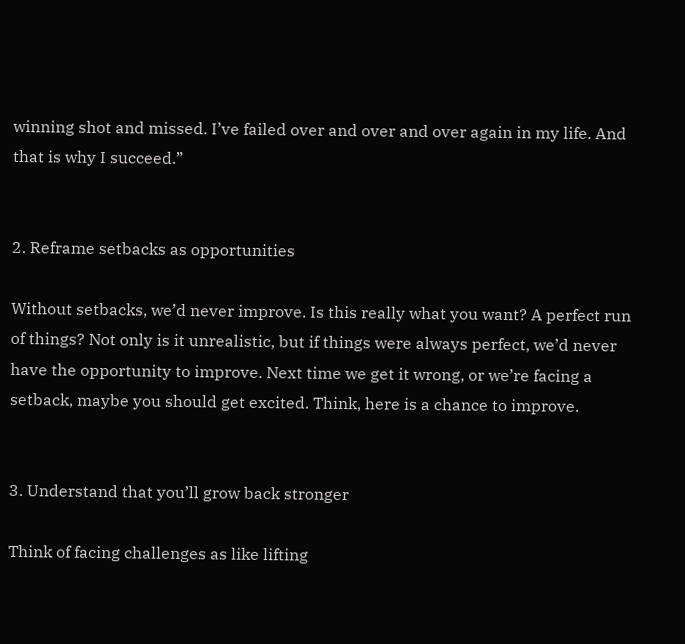winning shot and missed. I’ve failed over and over and over again in my life. And that is why I succeed.”


2. Reframe setbacks as opportunities

Without setbacks, we’d never improve. Is this really what you want? A perfect run of things? Not only is it unrealistic, but if things were always perfect, we’d never have the opportunity to improve. Next time we get it wrong, or we’re facing a setback, maybe you should get excited. Think, here is a chance to improve.


3. Understand that you’ll grow back stronger

Think of facing challenges as like lifting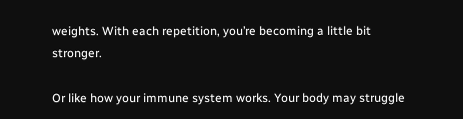weights. With each repetition, you’re becoming a little bit stronger.

Or like how your immune system works. Your body may struggle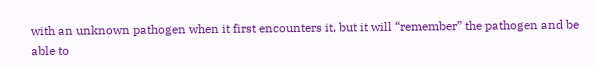with an unknown pathogen when it first encounters it, but it will “remember” the pathogen and be able to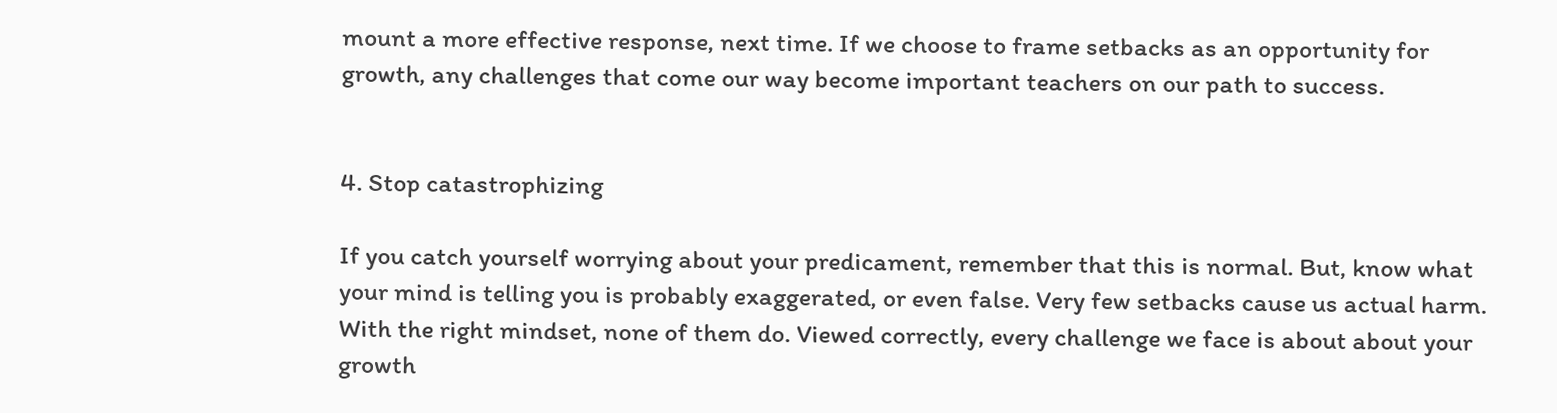mount a more effective response, next time. If we choose to frame setbacks as an opportunity for growth, any challenges that come our way become important teachers on our path to success.


4. Stop catastrophizing

If you catch yourself worrying about your predicament, remember that this is normal. But, know what your mind is telling you is probably exaggerated, or even false. Very few setbacks cause us actual harm. With the right mindset, none of them do. Viewed correctly, every challenge we face is about about your growth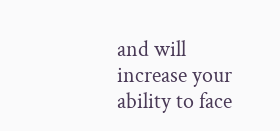and will increase your ability to face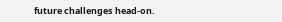future challenges head-on.